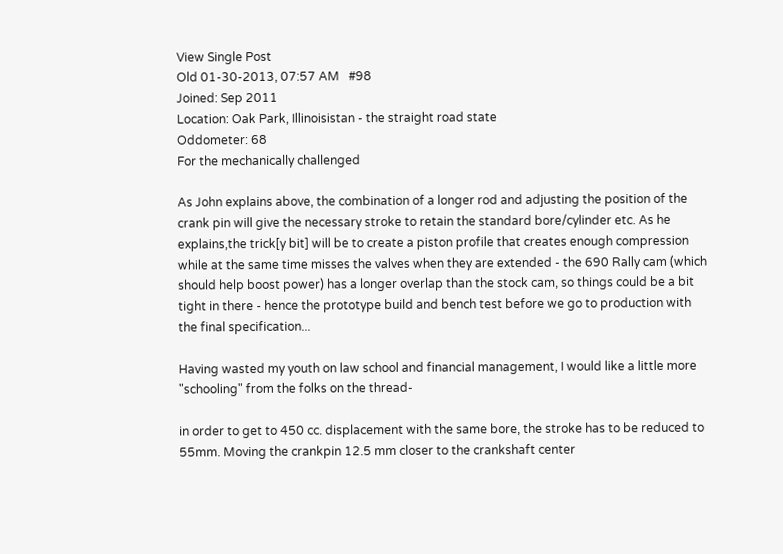View Single Post
Old 01-30-2013, 07:57 AM   #98
Joined: Sep 2011
Location: Oak Park, Illinoisistan - the straight road state
Oddometer: 68
For the mechanically challenged

As John explains above, the combination of a longer rod and adjusting the position of the crank pin will give the necessary stroke to retain the standard bore/cylinder etc. As he explains,the trick[y bit] will be to create a piston profile that creates enough compression while at the same time misses the valves when they are extended - the 690 Rally cam (which should help boost power) has a longer overlap than the stock cam, so things could be a bit tight in there - hence the prototype build and bench test before we go to production with the final specification...

Having wasted my youth on law school and financial management, I would like a little more "schooling" from the folks on the thread-

in order to get to 450 cc. displacement with the same bore, the stroke has to be reduced to 55mm. Moving the crankpin 12.5 mm closer to the crankshaft center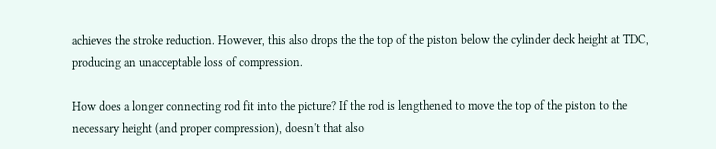achieves the stroke reduction. However, this also drops the the top of the piston below the cylinder deck height at TDC, producing an unacceptable loss of compression.

How does a longer connecting rod fit into the picture? If the rod is lengthened to move the top of the piston to the necessary height (and proper compression), doesn't that also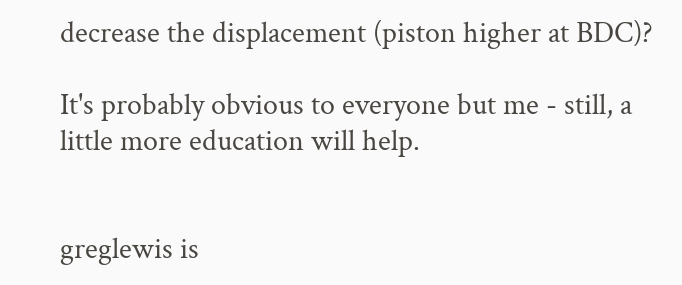decrease the displacement (piston higher at BDC)?

It's probably obvious to everyone but me - still, a little more education will help.


greglewis is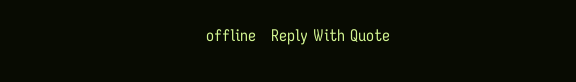offline   Reply With Quote